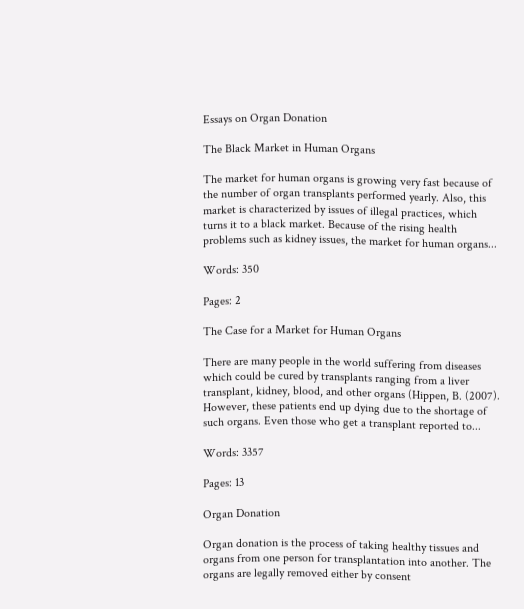Essays on Organ Donation

The Black Market in Human Organs

The market for human organs is growing very fast because of the number of organ transplants performed yearly. Also, this market is characterized by issues of illegal practices, which turns it to a black market. Because of the rising health problems such as kidney issues, the market for human organs...

Words: 350

Pages: 2

The Case for a Market for Human Organs

There are many people in the world suffering from diseases which could be cured by transplants ranging from a liver transplant, kidney, blood, and other organs (Hippen, B. (2007). However, these patients end up dying due to the shortage of such organs. Even those who get a transplant reported to...

Words: 3357

Pages: 13

Organ Donation

Organ donation is the process of taking healthy tissues and organs from one person for transplantation into another. The organs are legally removed either by consent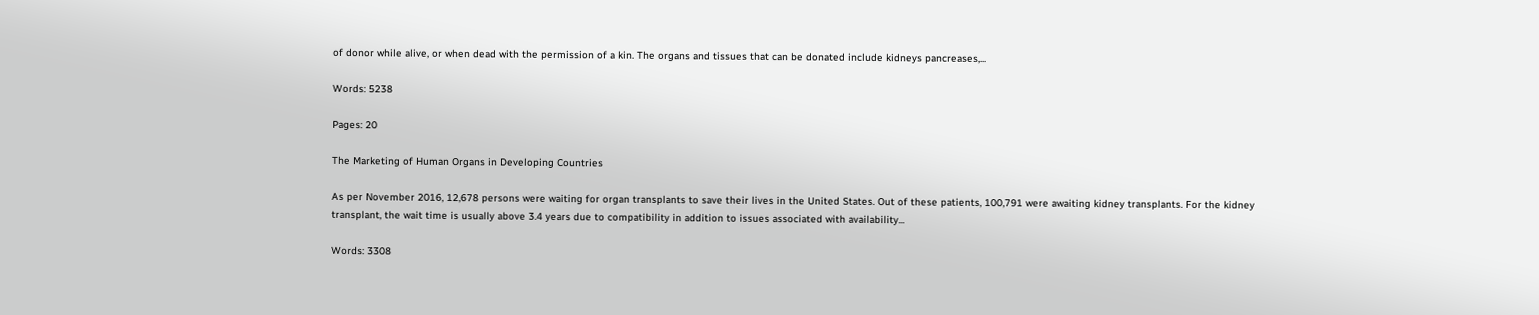of donor while alive, or when dead with the permission of a kin. The organs and tissues that can be donated include kidneys pancreases,...

Words: 5238

Pages: 20

The Marketing of Human Organs in Developing Countries

As per November 2016, 12,678 persons were waiting for organ transplants to save their lives in the United States. Out of these patients, 100,791 were awaiting kidney transplants. For the kidney transplant, the wait time is usually above 3.4 years due to compatibility in addition to issues associated with availability...

Words: 3308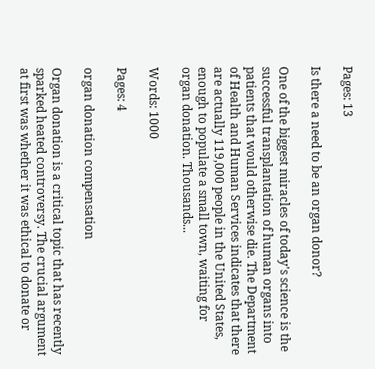Pages: 13

Is there a need to be an organ donor?

One of the biggest miracles of today's science is the successful transplantation of human organs into patients that would otherwise die. The Department of Health and Human Services indicates that there are actually 119,000 people in the United States, enough to populate a small town, waiting for organ donation. Thousands...

Words: 1000

Pages: 4

organ donation compensation

Organ donation is a critical topic that has recently sparked heated controversy. The crucial argument at first was whether it was ethical to donate or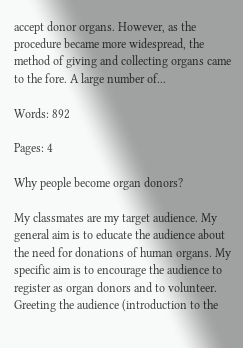accept donor organs. However, as the procedure became more widespread, the method of giving and collecting organs came to the fore. A large number of...

Words: 892

Pages: 4

Why people become organ donors?

My classmates are my target audience. My general aim is to educate the audience about the need for donations of human organs. My specific aim is to encourage the audience to register as organ donors and to volunteer. Greeting the audience (introduction to the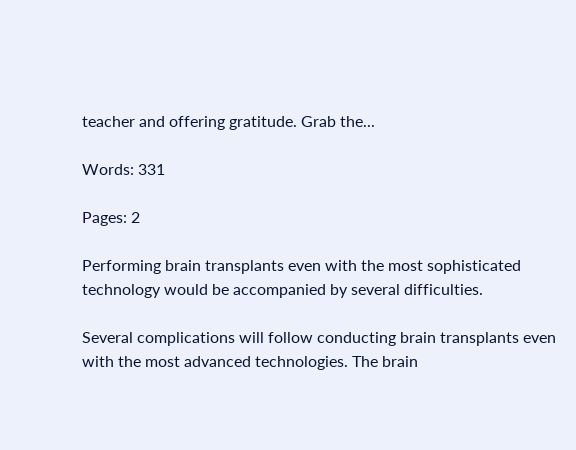teacher and offering gratitude. Grab the...

Words: 331

Pages: 2

Performing brain transplants even with the most sophisticated technology would be accompanied by several difficulties.

Several complications will follow conducting brain transplants even with the most advanced technologies. The brain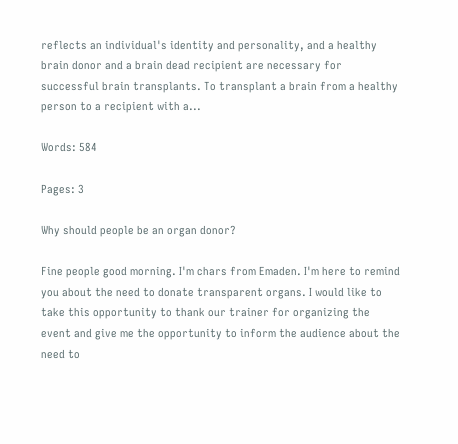reflects an individual's identity and personality, and a healthy brain donor and a brain dead recipient are necessary for successful brain transplants. To transplant a brain from a healthy person to a recipient with a...

Words: 584

Pages: 3

Why should people be an organ donor?

Fine people good morning. I'm chars from Emaden. I'm here to remind you about the need to donate transparent organs. I would like to take this opportunity to thank our trainer for organizing the event and give me the opportunity to inform the audience about the need to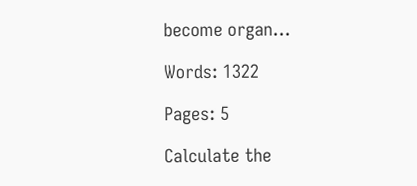become organ...

Words: 1322

Pages: 5

Calculate the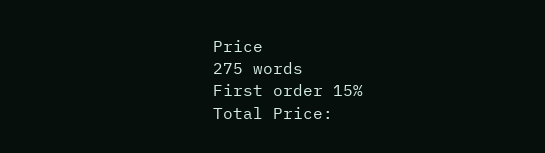Price
275 words
First order 15%
Total Price: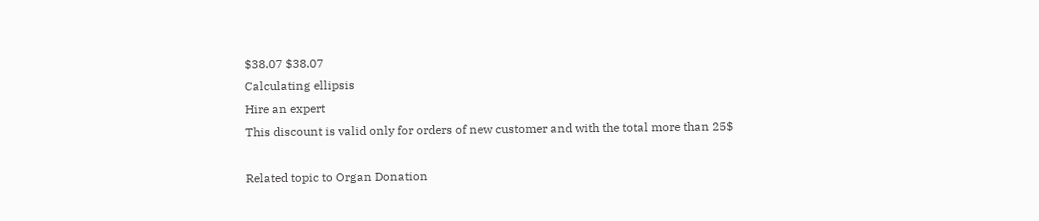$38.07 $38.07
Calculating ellipsis
Hire an expert
This discount is valid only for orders of new customer and with the total more than 25$

Related topic to Organ Donation